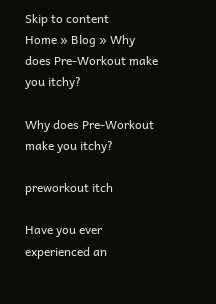Skip to content
Home » Blog » Why does Pre-Workout make you itchy?

Why does Pre-Workout make you itchy?

preworkout itch

Have you ever experienced an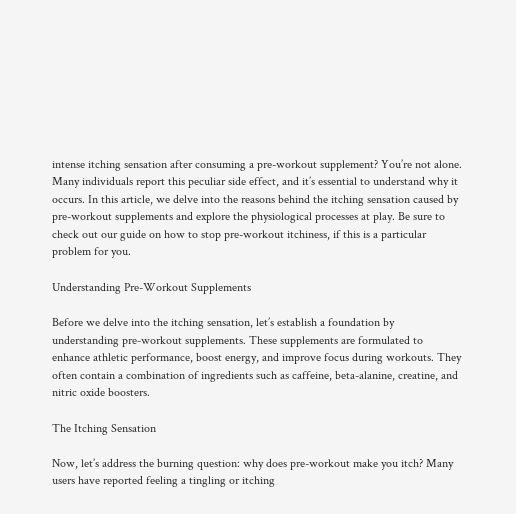intense itching sensation after consuming a pre-workout supplement? You’re not alone. Many individuals report this peculiar side effect, and it’s essential to understand why it occurs. In this article, we delve into the reasons behind the itching sensation caused by pre-workout supplements and explore the physiological processes at play. Be sure to check out our guide on how to stop pre-workout itchiness, if this is a particular problem for you.

Understanding Pre-Workout Supplements

Before we delve into the itching sensation, let’s establish a foundation by understanding pre-workout supplements. These supplements are formulated to enhance athletic performance, boost energy, and improve focus during workouts. They often contain a combination of ingredients such as caffeine, beta-alanine, creatine, and nitric oxide boosters.

The Itching Sensation

Now, let’s address the burning question: why does pre-workout make you itch? Many users have reported feeling a tingling or itching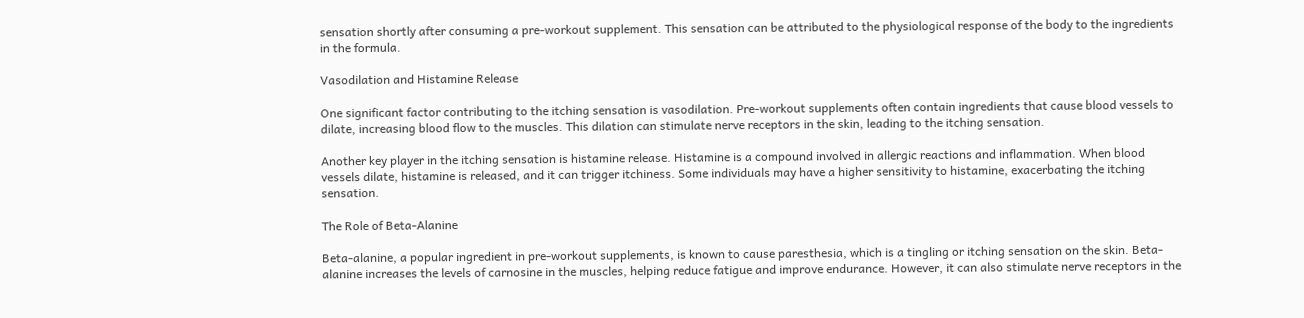sensation shortly after consuming a pre-workout supplement. This sensation can be attributed to the physiological response of the body to the ingredients in the formula.

Vasodilation and Histamine Release

One significant factor contributing to the itching sensation is vasodilation. Pre-workout supplements often contain ingredients that cause blood vessels to dilate, increasing blood flow to the muscles. This dilation can stimulate nerve receptors in the skin, leading to the itching sensation.

Another key player in the itching sensation is histamine release. Histamine is a compound involved in allergic reactions and inflammation. When blood vessels dilate, histamine is released, and it can trigger itchiness. Some individuals may have a higher sensitivity to histamine, exacerbating the itching sensation.

The Role of Beta-Alanine

Beta-alanine, a popular ingredient in pre-workout supplements, is known to cause paresthesia, which is a tingling or itching sensation on the skin. Beta-alanine increases the levels of carnosine in the muscles, helping reduce fatigue and improve endurance. However, it can also stimulate nerve receptors in the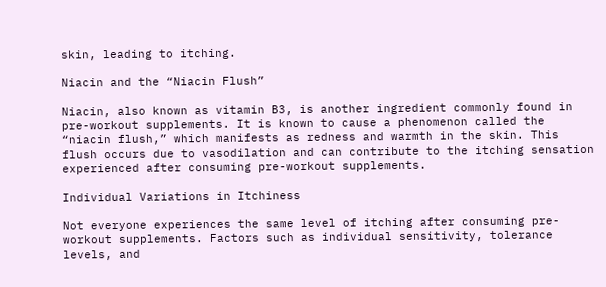skin, leading to itching.

Niacin and the “Niacin Flush”

Niacin, also known as vitamin B3, is another ingredient commonly found in pre-workout supplements. It is known to cause a phenomenon called the “niacin flush,” which manifests as redness and warmth in the skin. This flush occurs due to vasodilation and can contribute to the itching sensation experienced after consuming pre-workout supplements.

Individual Variations in Itchiness

Not everyone experiences the same level of itching after consuming pre-workout supplements. Factors such as individual sensitivity, tolerance levels, and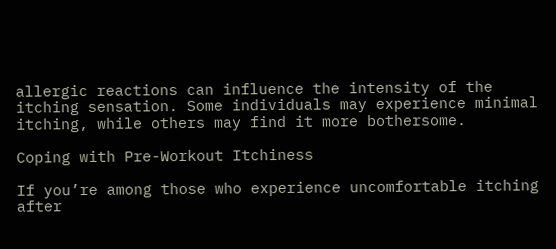allergic reactions can influence the intensity of the itching sensation. Some individuals may experience minimal itching, while others may find it more bothersome.

Coping with Pre-Workout Itchiness

If you’re among those who experience uncomfortable itching after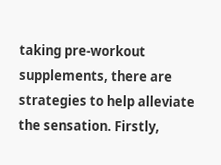taking pre-workout supplements, there are strategies to help alleviate the sensation. Firstly,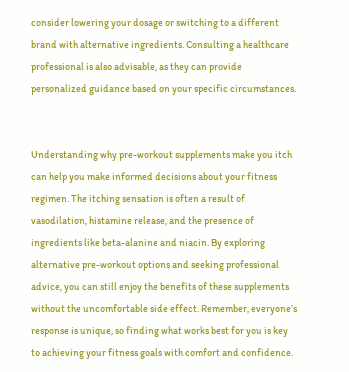consider lowering your dosage or switching to a different brand with alternative ingredients. Consulting a healthcare professional is also advisable, as they can provide personalized guidance based on your specific circumstances.


Understanding why pre-workout supplements make you itch can help you make informed decisions about your fitness regimen. The itching sensation is often a result of vasodilation, histamine release, and the presence of ingredients like beta-alanine and niacin. By exploring alternative pre-workout options and seeking professional advice, you can still enjoy the benefits of these supplements without the uncomfortable side effect. Remember, everyone’s response is unique, so finding what works best for you is key to achieving your fitness goals with comfort and confidence.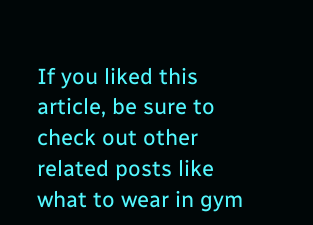If you liked this article, be sure to check out other related posts like what to wear in gym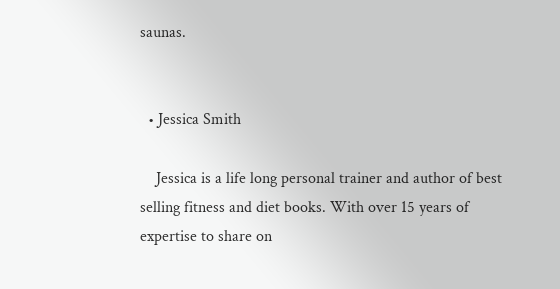saunas.


  • Jessica Smith

    Jessica is a life long personal trainer and author of best selling fitness and diet books. With over 15 years of expertise to share on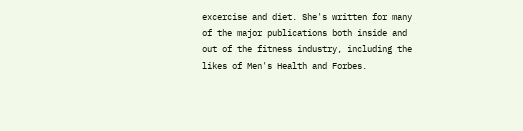excercise and diet. She's written for many of the major publications both inside and out of the fitness industry, including the likes of Men's Health and Forbes.